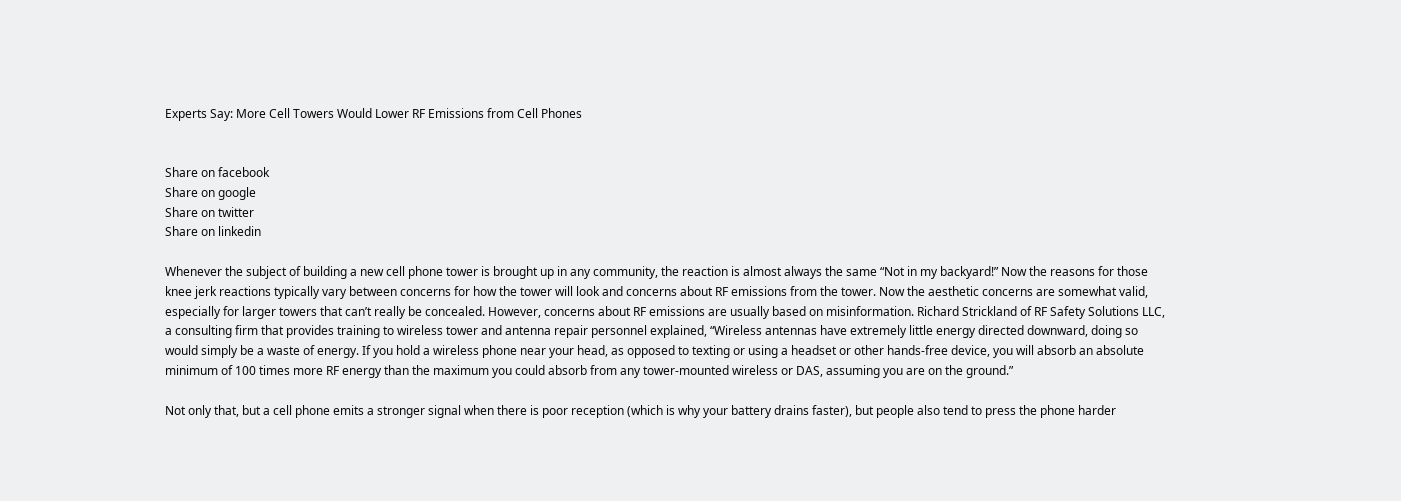Experts Say: More Cell Towers Would Lower RF Emissions from Cell Phones


Share on facebook
Share on google
Share on twitter
Share on linkedin

Whenever the subject of building a new cell phone tower is brought up in any community, the reaction is almost always the same “Not in my backyard!” Now the reasons for those knee jerk reactions typically vary between concerns for how the tower will look and concerns about RF emissions from the tower. Now the aesthetic concerns are somewhat valid, especially for larger towers that can’t really be concealed. However, concerns about RF emissions are usually based on misinformation. Richard Strickland of RF Safety Solutions LLC, a consulting firm that provides training to wireless tower and antenna repair personnel explained, “Wireless antennas have extremely little energy directed downward, doing so would simply be a waste of energy. If you hold a wireless phone near your head, as opposed to texting or using a headset or other hands-free device, you will absorb an absolute minimum of 100 times more RF energy than the maximum you could absorb from any tower-mounted wireless or DAS, assuming you are on the ground.”

Not only that, but a cell phone emits a stronger signal when there is poor reception (which is why your battery drains faster), but people also tend to press the phone harder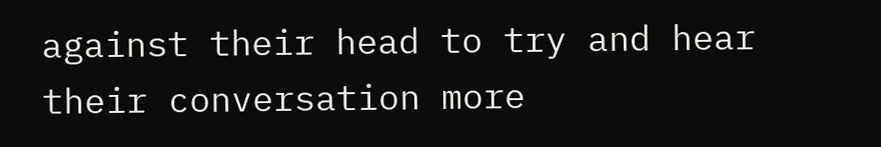against their head to try and hear their conversation more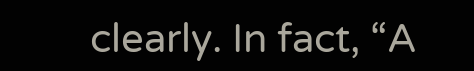clearly. In fact, “A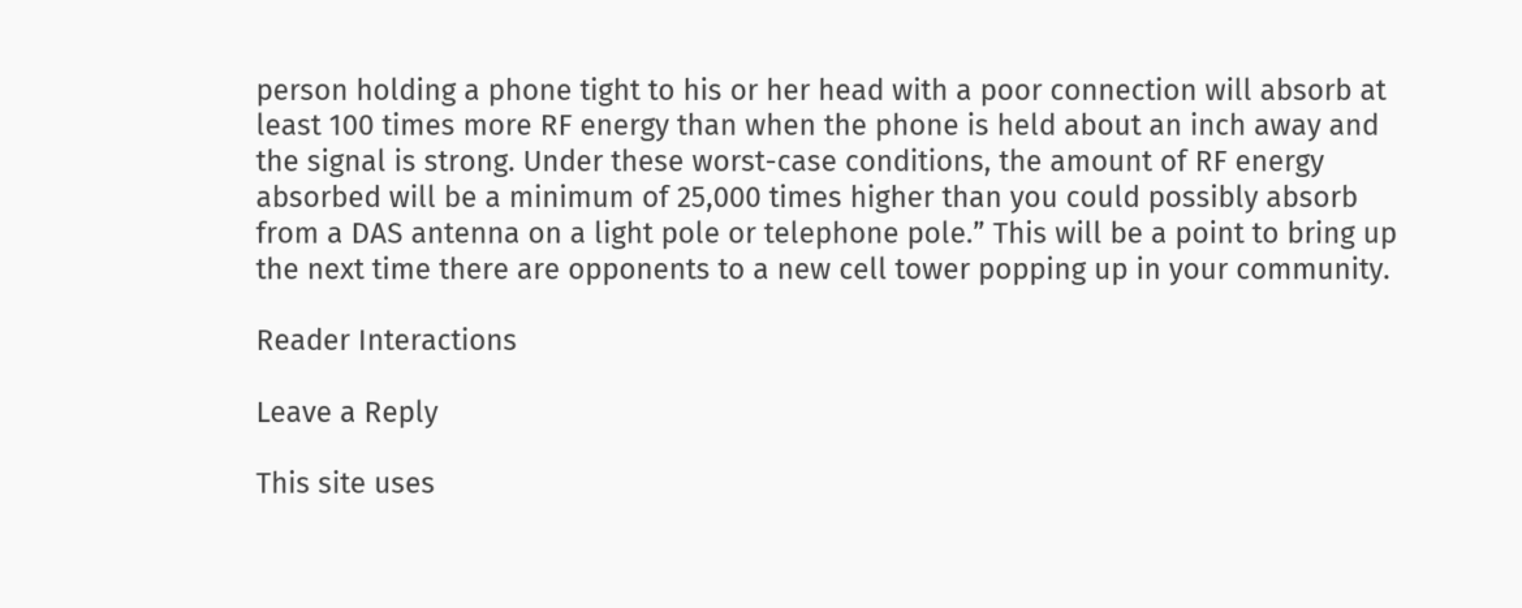person holding a phone tight to his or her head with a poor connection will absorb at least 100 times more RF energy than when the phone is held about an inch away and the signal is strong. Under these worst-case conditions, the amount of RF energy absorbed will be a minimum of 25,000 times higher than you could possibly absorb from a DAS antenna on a light pole or telephone pole.” This will be a point to bring up the next time there are opponents to a new cell tower popping up in your community.

Reader Interactions

Leave a Reply

This site uses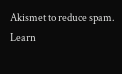Akismet to reduce spam. Learn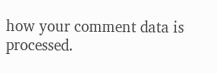how your comment data is processed.